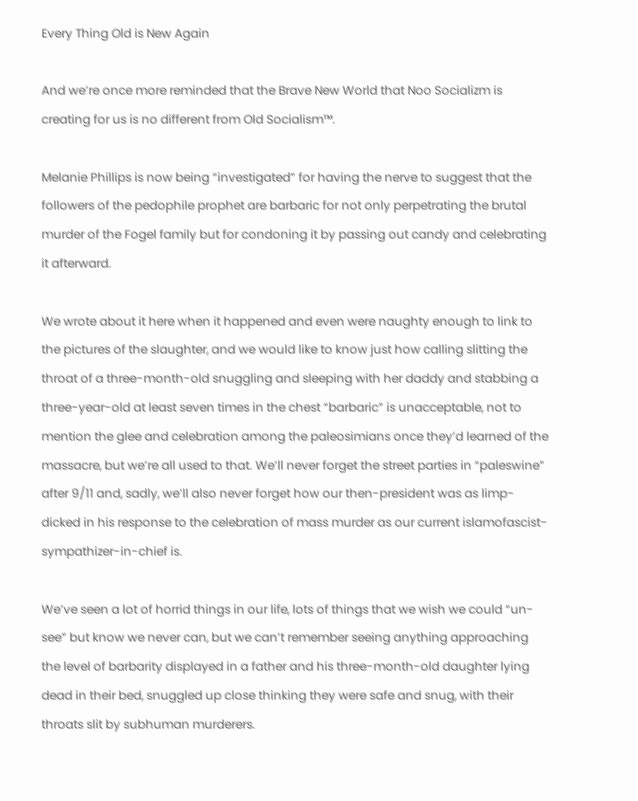Every Thing Old is New Again

And we’re once more reminded that the Brave New World that Noo Socializm is creating for us is no different from Old Socialism™.

Melanie Phillips is now being “investigated” for having the nerve to suggest that the followers of the pedophile prophet are barbaric for not only perpetrating the brutal murder of the Fogel family but for condoning it by passing out candy and celebrating it afterward.

We wrote about it here when it happened and even were naughty enough to link to the pictures of the slaughter, and we would like to know just how calling slitting the throat of a three-month-old snuggling and sleeping with her daddy and stabbing a three-year-old at least seven times in the chest “barbaric” is unacceptable, not to mention the glee and celebration among the paleosimians once they’d learned of the massacre, but we’re all used to that. We’ll never forget the street parties in “paleswine” after 9/11 and, sadly, we’ll also never forget how our then-president was as limp-dicked in his response to the celebration of mass murder as our current islamofascist-sympathizer-in-chief is.

We’ve seen a lot of horrid things in our life, lots of things that we wish we could “un-see” but know we never can, but we can’t remember seeing anything approaching the level of barbarity displayed in a father and his three-month-old daughter lying dead in their bed, snuggled up close thinking they were safe and snug, with their throats slit by subhuman murderers.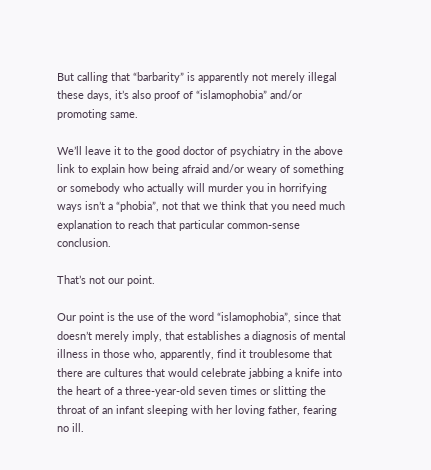But calling that “barbarity” is apparently not merely illegal these days, it’s also proof of “islamophobia” and/or promoting same.

We’ll leave it to the good doctor of psychiatry in the above link to explain how being afraid and/or weary of something or somebody who actually will murder you in horrifying ways isn’t a “phobia”, not that we think that you need much explanation to reach that particular common-sense conclusion.

That’s not our point.

Our point is the use of the word “islamophobia”, since that doesn’t merely imply, that establishes a diagnosis of mental illness in those who, apparently, find it troublesome that there are cultures that would celebrate jabbing a knife into the heart of a three-year-old seven times or slitting the throat of an infant sleeping with her loving father, fearing no ill.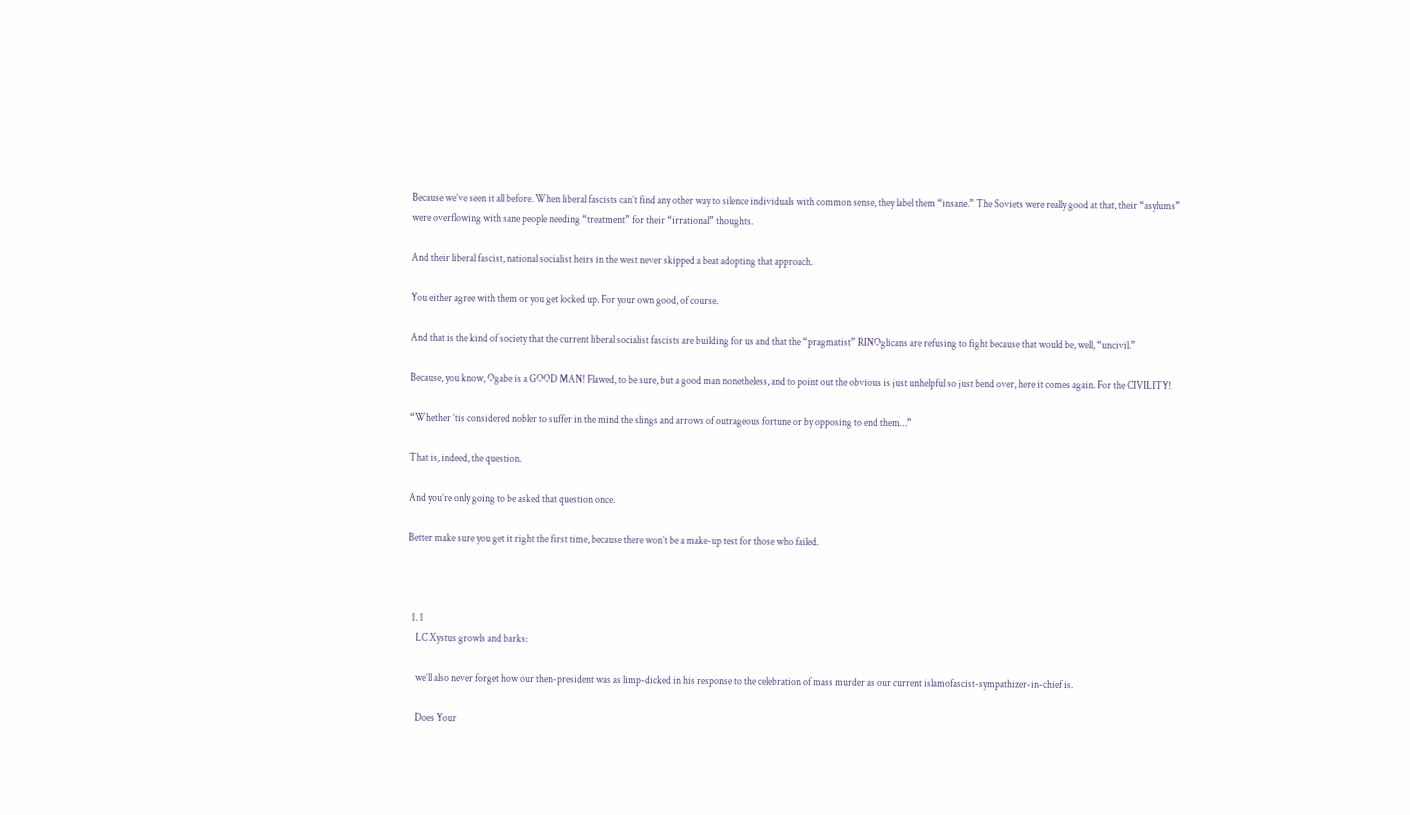Because we’ve seen it all before. When liberal fascists can’t find any other way to silence individuals with common sense, they label them “insane.” The Soviets were really good at that, their “asylums” were overflowing with sane people needing “treatment” for their “irrational” thoughts.

And their liberal fascist, national socialist heirs in the west never skipped a beat adopting that approach.

You either agree with them or you get locked up. For your own good, of course.

And that is the kind of society that the current liberal socialist fascists are building for us and that the “pragmatist” RINOglicans are refusing to fight because that would be, well, “uncivil.”

Because, you know, Ogabe is a GOOD MAN! Flawed, to be sure, but a good man nonetheless, and to point out the obvious is just unhelpful so just bend over, here it comes again. For the CIVILITY!

“Whether ’tis considered nobler to suffer in the mind the slings and arrows of outrageous fortune or by opposing to end them…”

That is, indeed, the question.

And you’re only going to be asked that question once.

Better make sure you get it right the first time, because there won’t be a make-up test for those who failed.



  1. 1
    LC Xystus growls and barks:

    we’ll also never forget how our then-president was as limp-dicked in his response to the celebration of mass murder as our current islamofascist-sympathizer-in-chief is.

    Does Your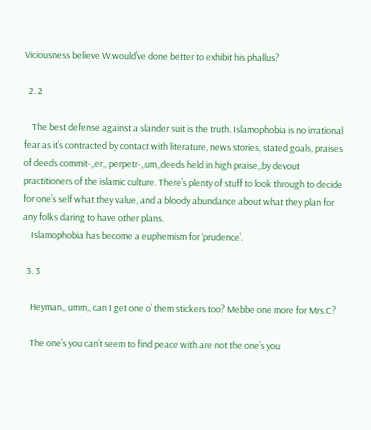Viciousness believe W.would’ve done better to exhibit his phallus?

  2. 2

    The best defense against a slander suit is the truth. Islamophobia is no irrational fear as it’s contracted by contact with literature, news stories, stated goals, praises of deeds commit-,,er,, perpetr-,,um,,deeds held in high praise,,by devout practitioners of the islamic culture. There’s plenty of stuff to look through to decide for one’s self what they value, and a bloody abundance about what they plan for any folks daring to have other plans.
    Islamophobia has become a euphemism for ‘prudence’.

  3. 3

    Heyman,, umm,, can I get one o’ them stickers too? Mebbe one more for Mrs.C?

    The one’s you can’t seem to find peace with are not the one’s you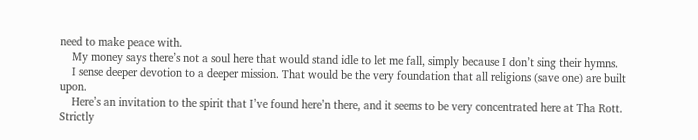need to make peace with.
    My money says there’s not a soul here that would stand idle to let me fall, simply because I don’t sing their hymns.
    I sense deeper devotion to a deeper mission. That would be the very foundation that all religions (save one) are built upon.
    Here’s an invitation to the spirit that I’ve found here’n there, and it seems to be very concentrated here at Tha Rott. Strictly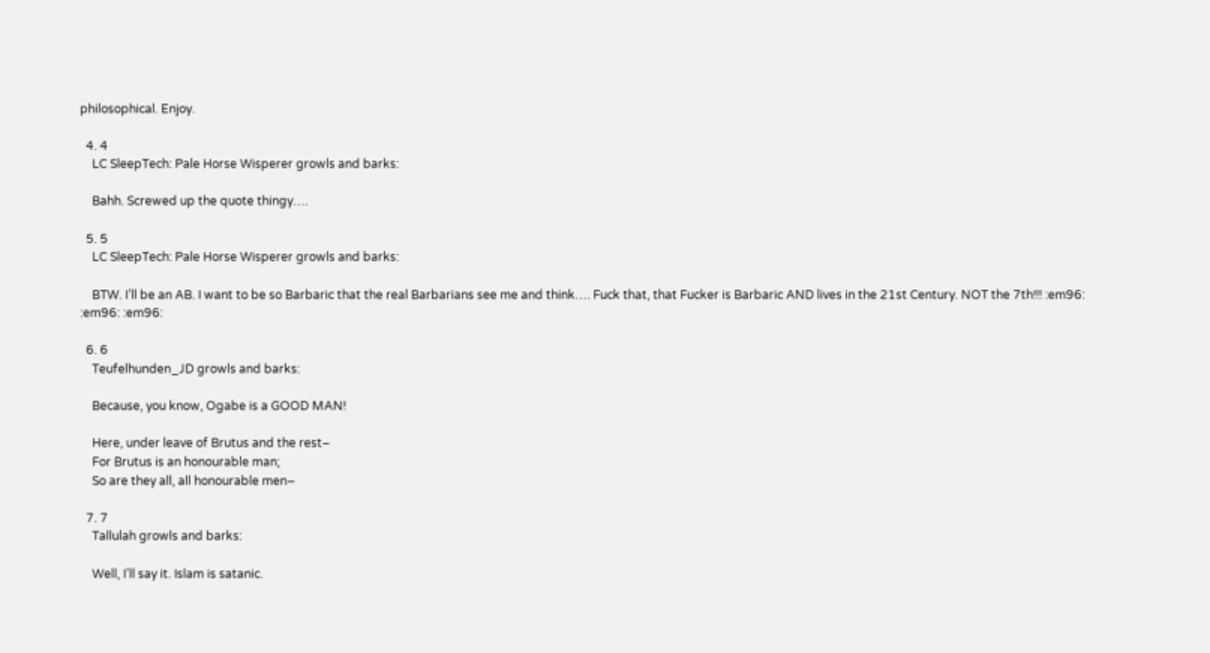philosophical. Enjoy.

  4. 4
    LC SleepTech: Pale Horse Wisperer growls and barks:

    Bahh. Screwed up the quote thingy….

  5. 5
    LC SleepTech: Pale Horse Wisperer growls and barks:

    BTW. I’ll be an AB. I want to be so Barbaric that the real Barbarians see me and think…. Fuck that, that Fucker is Barbaric AND lives in the 21st Century. NOT the 7th!!! :em96: :em96: :em96:

  6. 6
    Teufelhunden_JD growls and barks:

    Because, you know, Ogabe is a GOOD MAN!

    Here, under leave of Brutus and the rest–
    For Brutus is an honourable man;
    So are they all, all honourable men–

  7. 7
    Tallulah growls and barks:

    Well, I’ll say it. Islam is satanic.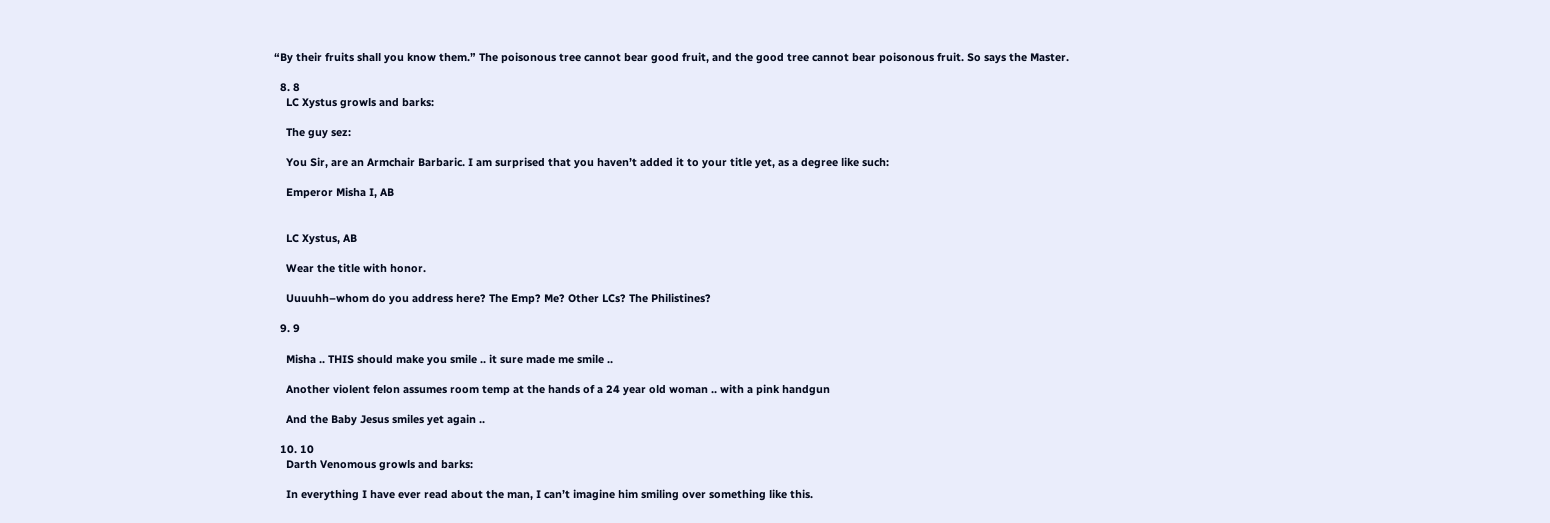“By their fruits shall you know them.” The poisonous tree cannot bear good fruit, and the good tree cannot bear poisonous fruit. So says the Master.

  8. 8
    LC Xystus growls and barks:

    The guy sez:

    You Sir, are an Armchair Barbaric. I am surprised that you haven’t added it to your title yet, as a degree like such:

    Emperor Misha I, AB


    LC Xystus, AB

    Wear the title with honor.

    Uuuuhh–whom do you address here? The Emp? Me? Other LCs? The Philistines?

  9. 9

    Misha .. THIS should make you smile .. it sure made me smile ..

    Another violent felon assumes room temp at the hands of a 24 year old woman .. with a pink handgun

    And the Baby Jesus smiles yet again ..

  10. 10
    Darth Venomous growls and barks:

    In everything I have ever read about the man, I can’t imagine him smiling over something like this.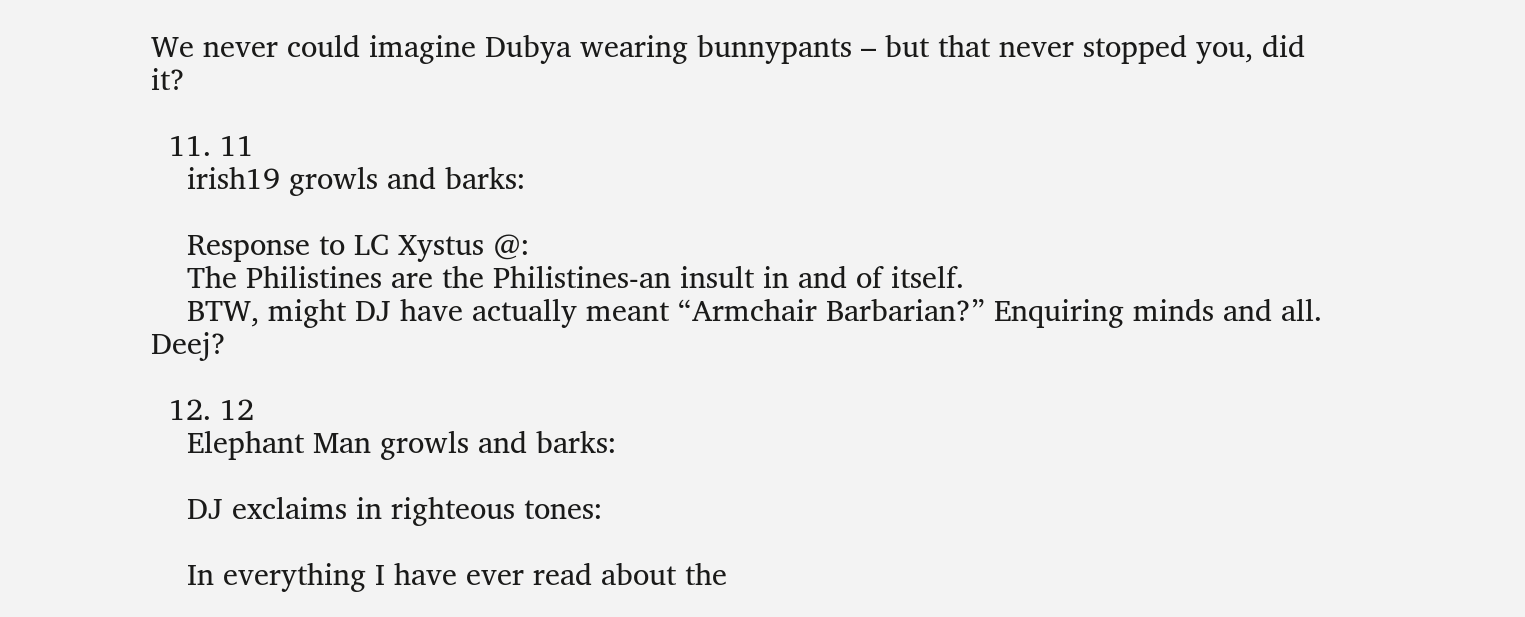We never could imagine Dubya wearing bunnypants – but that never stopped you, did it?

  11. 11
    irish19 growls and barks:

    Response to LC Xystus @:
    The Philistines are the Philistines-an insult in and of itself.
    BTW, might DJ have actually meant “Armchair Barbarian?” Enquiring minds and all. Deej?

  12. 12
    Elephant Man growls and barks:

    DJ exclaims in righteous tones:

    In everything I have ever read about the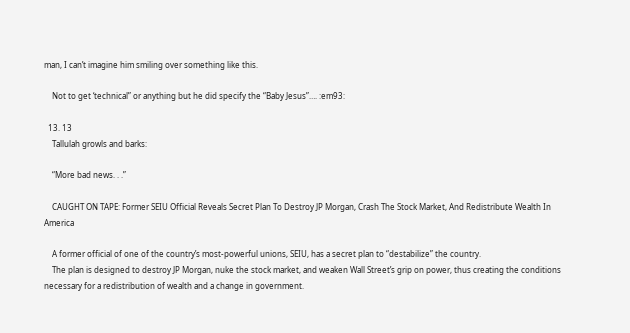man, I can’t imagine him smiling over something like this.

    Not to get ‘technical” or anything but he did specify the “Baby Jesus”…. :em93:

  13. 13
    Tallulah growls and barks:

    “More bad news. . .”

    CAUGHT ON TAPE: Former SEIU Official Reveals Secret Plan To Destroy JP Morgan, Crash The Stock Market, And Redistribute Wealth In America

    A former official of one of the country’s most-powerful unions, SEIU, has a secret plan to “destabilize” the country.
    The plan is designed to destroy JP Morgan, nuke the stock market, and weaken Wall Street’s grip on power, thus creating the conditions necessary for a redistribution of wealth and a change in government.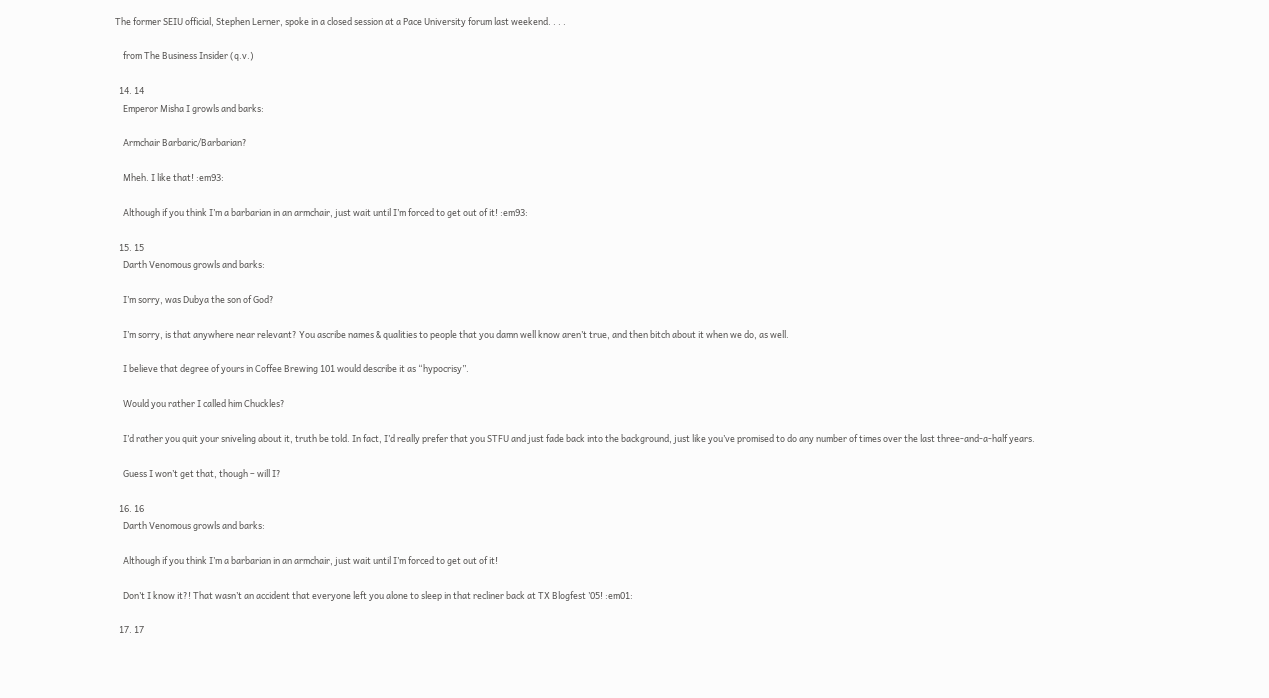The former SEIU official, Stephen Lerner, spoke in a closed session at a Pace University forum last weekend. . . .

    from The Business Insider (q.v.)

  14. 14
    Emperor Misha I growls and barks:

    Armchair Barbaric/Barbarian?

    Mheh. I like that! :em93:

    Although if you think I’m a barbarian in an armchair, just wait until I’m forced to get out of it! :em93:

  15. 15
    Darth Venomous growls and barks:

    I’m sorry, was Dubya the son of God?

    I’m sorry, is that anywhere near relevant? You ascribe names & qualities to people that you damn well know aren’t true, and then bitch about it when we do, as well.

    I believe that degree of yours in Coffee Brewing 101 would describe it as “hypocrisy”.

    Would you rather I called him Chuckles?

    I’d rather you quit your sniveling about it, truth be told. In fact, I’d really prefer that you STFU and just fade back into the background, just like you’ve promised to do any number of times over the last three-and-a-half years.

    Guess I won’t get that, though – will I?

  16. 16
    Darth Venomous growls and barks:

    Although if you think I’m a barbarian in an armchair, just wait until I’m forced to get out of it!

    Don’t I know it?! That wasn’t an accident that everyone left you alone to sleep in that recliner back at TX Blogfest ’05! :em01:

  17. 17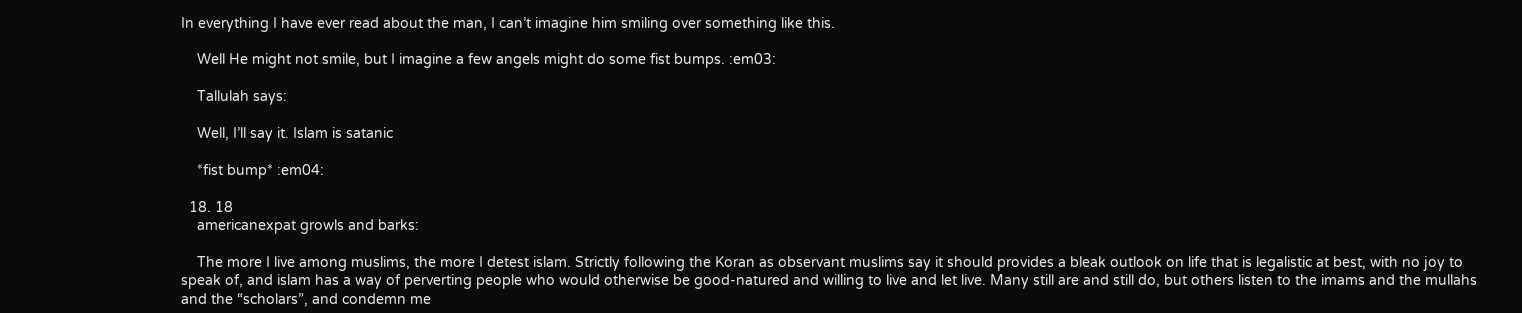In everything I have ever read about the man, I can’t imagine him smiling over something like this.

    Well He might not smile, but I imagine a few angels might do some fist bumps. :em03:

    Tallulah says:

    Well, I’ll say it. Islam is satanic

    *fist bump* :em04:

  18. 18
    americanexpat growls and barks:

    The more I live among muslims, the more I detest islam. Strictly following the Koran as observant muslims say it should provides a bleak outlook on life that is legalistic at best, with no joy to speak of, and islam has a way of perverting people who would otherwise be good-natured and willing to live and let live. Many still are and still do, but others listen to the imams and the mullahs and the “scholars”, and condemn me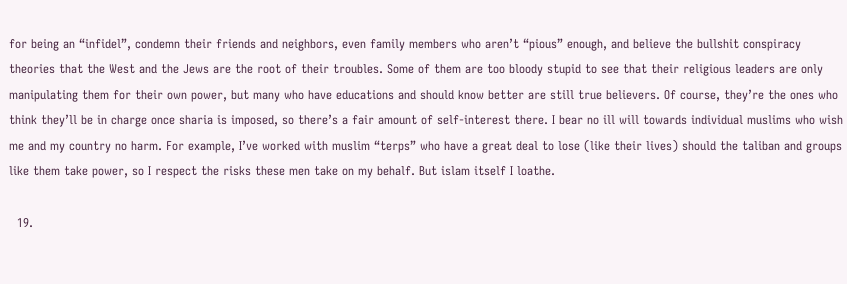for being an “infidel”, condemn their friends and neighbors, even family members who aren’t “pious” enough, and believe the bullshit conspiracy theories that the West and the Jews are the root of their troubles. Some of them are too bloody stupid to see that their religious leaders are only manipulating them for their own power, but many who have educations and should know better are still true believers. Of course, they’re the ones who think they’ll be in charge once sharia is imposed, so there’s a fair amount of self-interest there. I bear no ill will towards individual muslims who wish me and my country no harm. For example, I’ve worked with muslim “terps” who have a great deal to lose (like their lives) should the taliban and groups like them take power, so I respect the risks these men take on my behalf. But islam itself I loathe.

  19.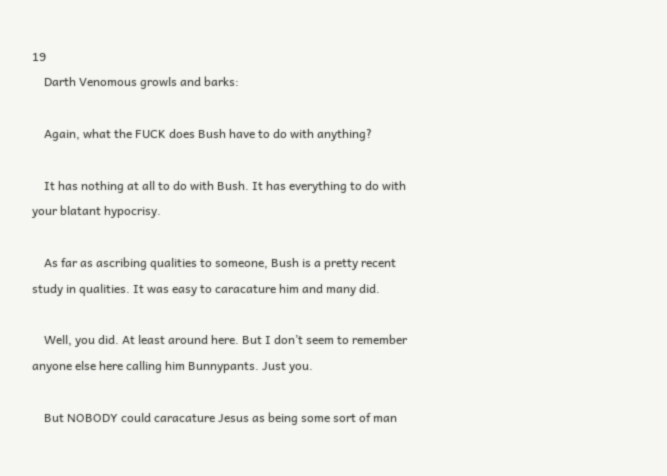19
    Darth Venomous growls and barks:

    Again, what the FUCK does Bush have to do with anything?

    It has nothing at all to do with Bush. It has everything to do with your blatant hypocrisy.

    As far as ascribing qualities to someone, Bush is a pretty recent study in qualities. It was easy to caracature him and many did.

    Well, you did. At least around here. But I don’t seem to remember anyone else here calling him Bunnypants. Just you.

    But NOBODY could caracature Jesus as being some sort of man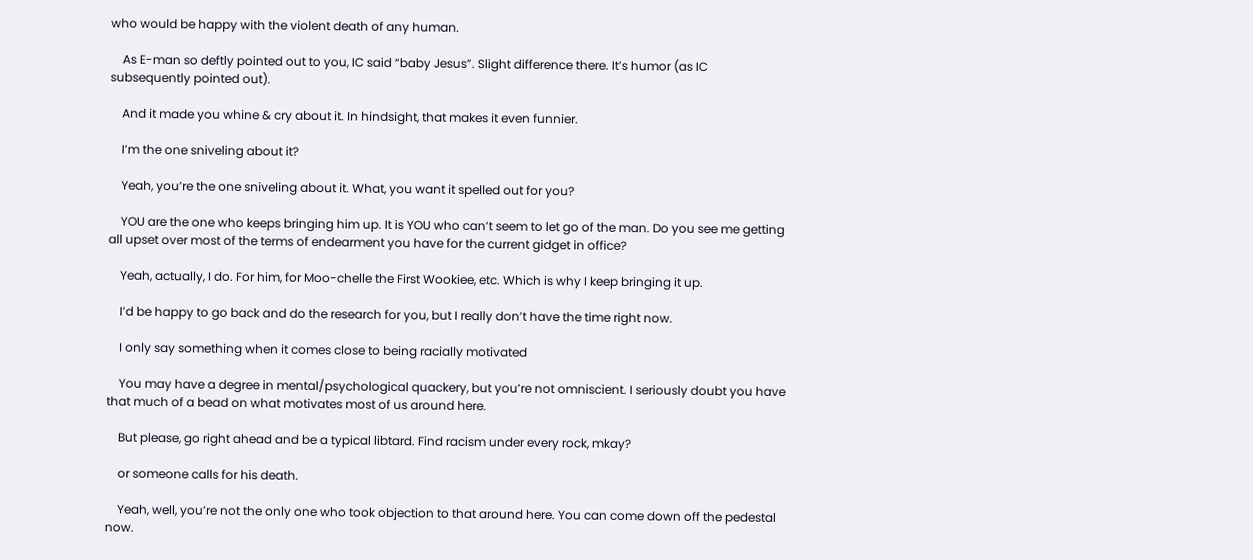who would be happy with the violent death of any human.

    As E-man so deftly pointed out to you, IC said “baby Jesus”. Slight difference there. It’s humor (as IC subsequently pointed out).

    And it made you whine & cry about it. In hindsight, that makes it even funnier.

    I’m the one sniveling about it?

    Yeah, you’re the one sniveling about it. What, you want it spelled out for you?

    YOU are the one who keeps bringing him up. It is YOU who can’t seem to let go of the man. Do you see me getting all upset over most of the terms of endearment you have for the current gidget in office?

    Yeah, actually, I do. For him, for Moo-chelle the First Wookiee, etc. Which is why I keep bringing it up.

    I’d be happy to go back and do the research for you, but I really don’t have the time right now.

    I only say something when it comes close to being racially motivated

    You may have a degree in mental/psychological quackery, but you’re not omniscient. I seriously doubt you have that much of a bead on what motivates most of us around here.

    But please, go right ahead and be a typical libtard. Find racism under every rock, mkay?

    or someone calls for his death.

    Yeah, well, you’re not the only one who took objection to that around here. You can come down off the pedestal now.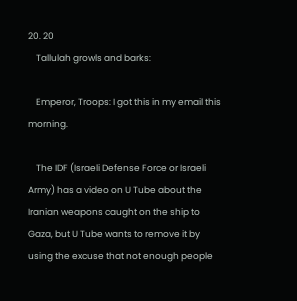20. 20
    Tallulah growls and barks:

    Emperor, Troops: I got this in my email this morning.

    The IDF (Israeli Defense Force or Israeli Army) has a video on U Tube about the Iranian weapons caught on the ship to Gaza, but U Tube wants to remove it by using the excuse that not enough people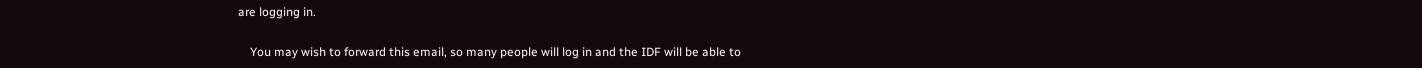are logging in.

    You may wish to forward this email, so many people will log in and the IDF will be able to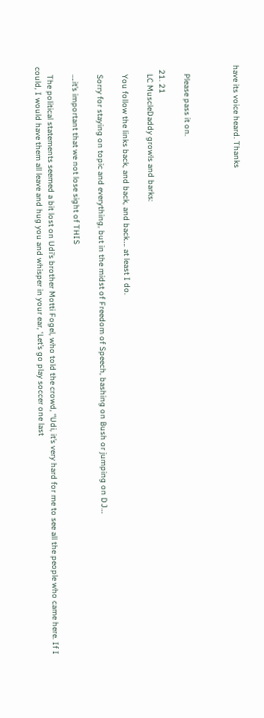have its voice heard. Thanks



    Please pass it on.

  21. 21
    LC MuscleDaddy growls and barks:

    You follow the links back, and back, and back…. at least I do.

    Sorry for staying on topic and everything, but in the midst of Freedom of Speech, bashing on Bush or jumping on DJ…

    ….it’s important that we not lose sight of THIS

    The political statements seemed a bit lost on Udi’s brother Motti Fogel, who told the crowd, “Udi, it’s very hard for me to see all the people who came here. If I could, I would have them all leave and hug you and whisper in your ear, ‘Let’s go play soccer one last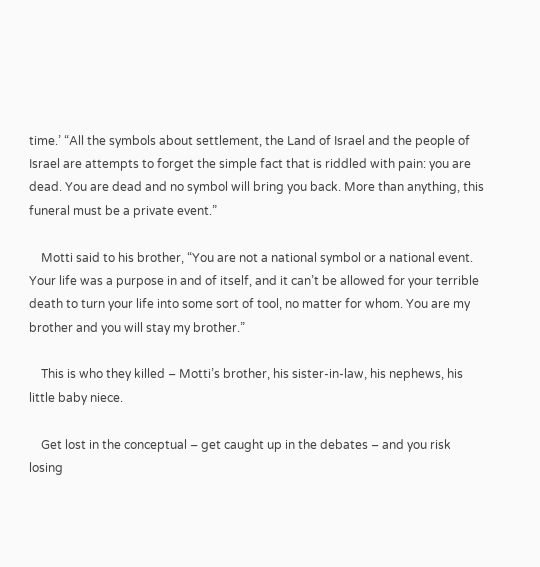time.’ “All the symbols about settlement, the Land of Israel and the people of Israel are attempts to forget the simple fact that is riddled with pain: you are dead. You are dead and no symbol will bring you back. More than anything, this funeral must be a private event.”

    Motti said to his brother, “You are not a national symbol or a national event. Your life was a purpose in and of itself, and it can’t be allowed for your terrible death to turn your life into some sort of tool, no matter for whom. You are my brother and you will stay my brother.”

    This is who they killed – Motti’s brother, his sister-in-law, his nephews, his little baby niece.

    Get lost in the conceptual – get caught up in the debates – and you risk losing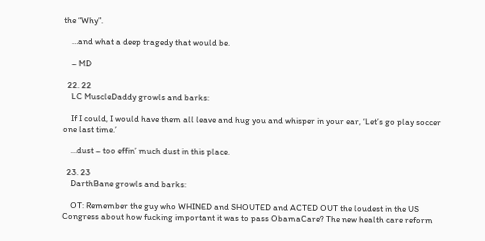the “Why”.

    …and what a deep tragedy that would be.

    – MD

  22. 22
    LC MuscleDaddy growls and barks:

    If I could, I would have them all leave and hug you and whisper in your ear, ‘Let’s go play soccer one last time.’

    …dust – too effin’ much dust in this place.

  23. 23
    DarthBane growls and barks:

    OT: Remember the guy who WHINED and SHOUTED and ACTED OUT the loudest in the US Congress about how fucking important it was to pass ObamaCare? The new health care reform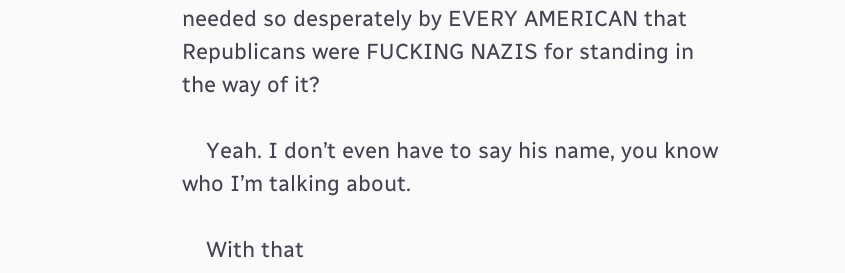needed so desperately by EVERY AMERICAN that Republicans were FUCKING NAZIS for standing in the way of it?

    Yeah. I don’t even have to say his name, you know who I’m talking about.

    With that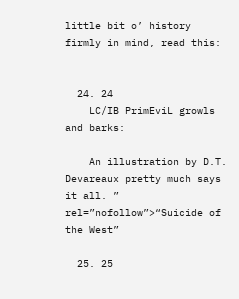little bit o’ history firmly in mind, read this:


  24. 24
    LC/IB PrimEviL growls and barks:

    An illustration by D.T. Devareaux pretty much says it all. ” rel=”nofollow”>“Suicide of the West”

  25. 25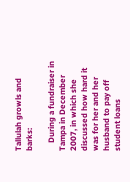Tallulah growls and barks:

    During a fundraiser in Tampa in December 2007, in which she discussed how hard it was for her and her husband to pay off student loans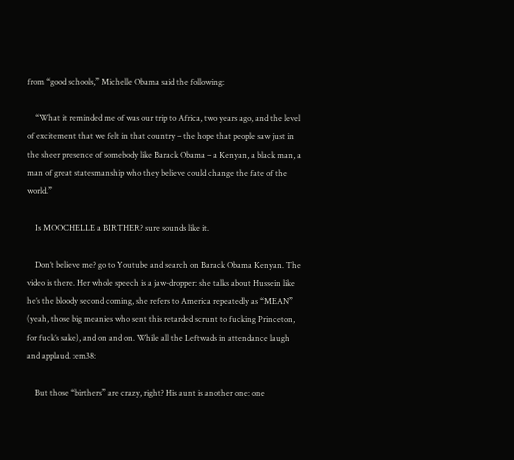from “good schools,” Michelle Obama said the following:

    “What it reminded me of was our trip to Africa, two years ago, and the level of excitement that we felt in that country – the hope that people saw just in the sheer presence of somebody like Barack Obama – a Kenyan, a black man, a man of great statesmanship who they believe could change the fate of the world.”

    Is MOOCHELLE a BIRTHER? sure sounds like it.

    Don’t believe me? go to Youtube and search on Barack Obama Kenyan. The video is there. Her whole speech is a jaw-dropper: she talks about Hussein like he’s the bloody second coming, she refers to America repeatedly as “MEAN” (yeah, those big meanies who sent this retarded scrunt to fucking Princeton, for fuck’s sake), and on and on. While all the Leftwads in attendance laugh and applaud. :em38:

    But those “birthers” are crazy, right? His aunt is another one: one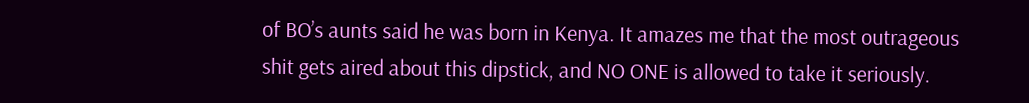of BO’s aunts said he was born in Kenya. It amazes me that the most outrageous shit gets aired about this dipstick, and NO ONE is allowed to take it seriously.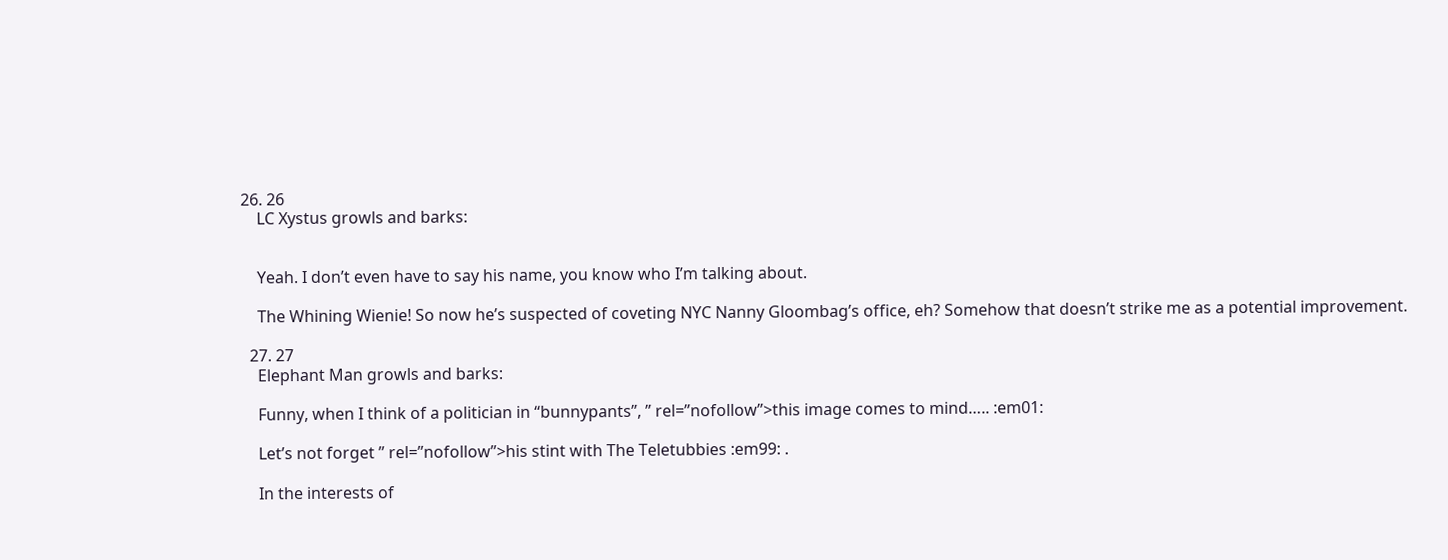26. 26
    LC Xystus growls and barks:


    Yeah. I don’t even have to say his name, you know who I’m talking about.

    The Whining Wienie! So now he’s suspected of coveting NYC Nanny Gloombag’s office, eh? Somehow that doesn’t strike me as a potential improvement.

  27. 27
    Elephant Man growls and barks:

    Funny, when I think of a politician in “bunnypants”, ” rel=”nofollow”>this image comes to mind….. :em01:

    Let’s not forget ” rel=”nofollow”>his stint with The Teletubbies :em99: .

    In the interests of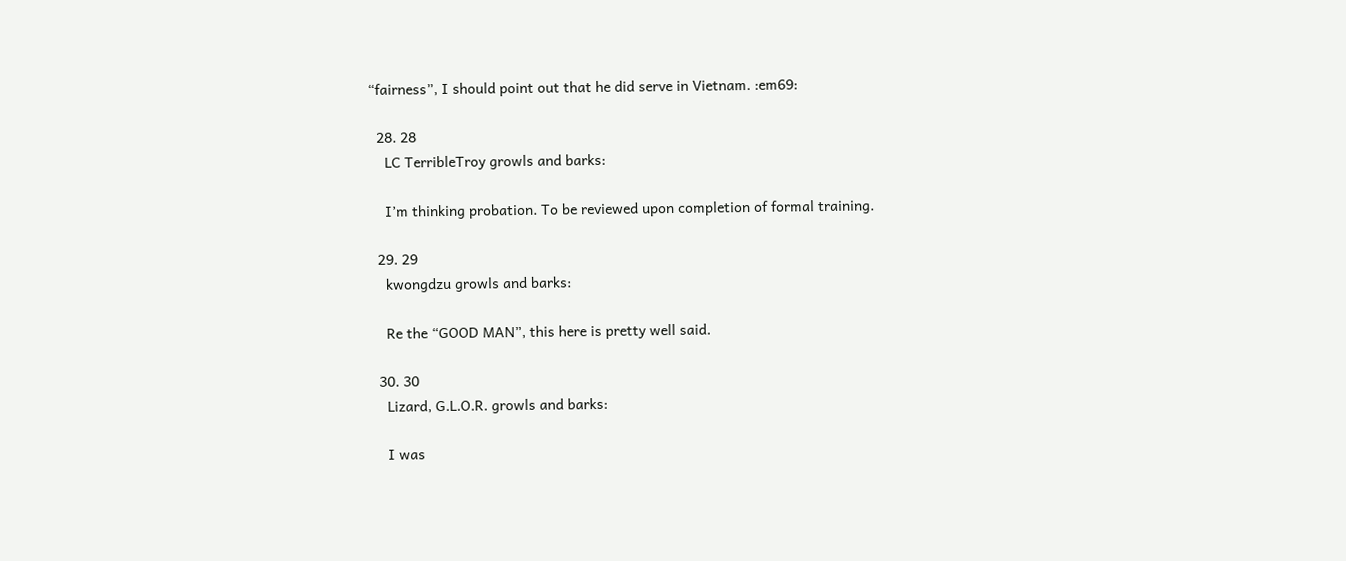“fairness”, I should point out that he did serve in Vietnam. :em69:

  28. 28
    LC TerribleTroy growls and barks:

    I’m thinking probation. To be reviewed upon completion of formal training.

  29. 29
    kwongdzu growls and barks:

    Re the “GOOD MAN”, this here is pretty well said.

  30. 30
    Lizard, G.L.O.R. growls and barks:

    I was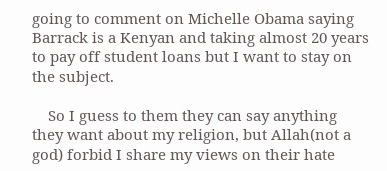going to comment on Michelle Obama saying Barrack is a Kenyan and taking almost 20 years to pay off student loans but I want to stay on the subject.

    So I guess to them they can say anything they want about my religion, but Allah(not a god) forbid I share my views on their hate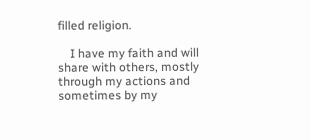filled religion.

    I have my faith and will share with others, mostly through my actions and sometimes by my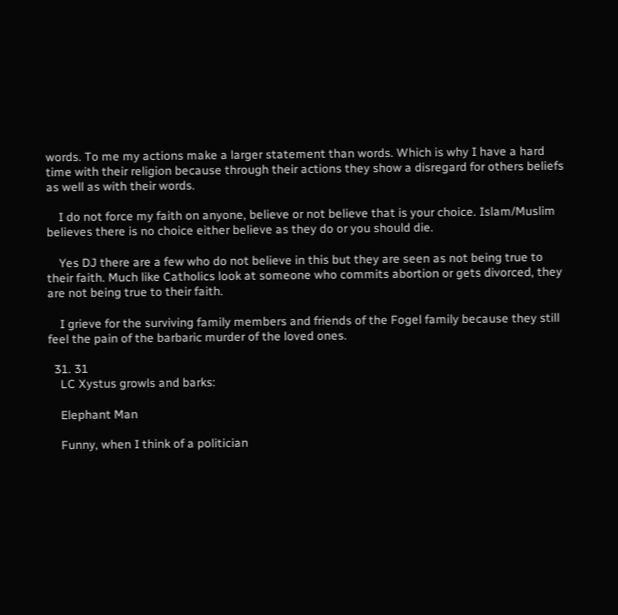words. To me my actions make a larger statement than words. Which is why I have a hard time with their religion because through their actions they show a disregard for others beliefs as well as with their words.

    I do not force my faith on anyone, believe or not believe that is your choice. Islam/Muslim believes there is no choice either believe as they do or you should die.

    Yes DJ there are a few who do not believe in this but they are seen as not being true to their faith. Much like Catholics look at someone who commits abortion or gets divorced, they are not being true to their faith.

    I grieve for the surviving family members and friends of the Fogel family because they still feel the pain of the barbaric murder of the loved ones.

  31. 31
    LC Xystus growls and barks:

    Elephant Man

    Funny, when I think of a politician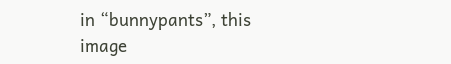in “bunnypants”, this image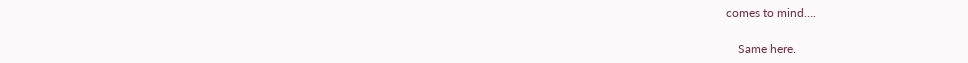comes to mind….

    Same here.